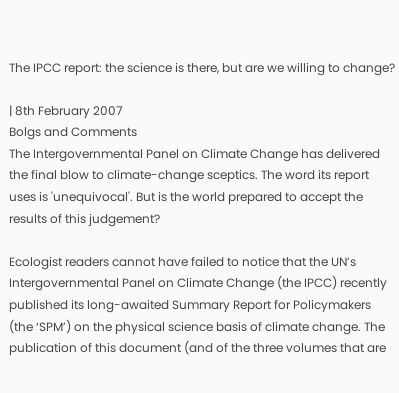The IPCC report: the science is there, but are we willing to change?

| 8th February 2007
Bolgs and Comments
The Intergovernmental Panel on Climate Change has delivered the final blow to climate-change sceptics. The word its report uses is 'unequivocal'. But is the world prepared to accept the results of this judgement?

Ecologist readers cannot have failed to notice that the UN’s Intergovernmental Panel on Climate Change (the IPCC) recently published its long-awaited Summary Report for Policymakers (the ‘SPM’) on the physical science basis of climate change. The publication of this document (and of the three volumes that are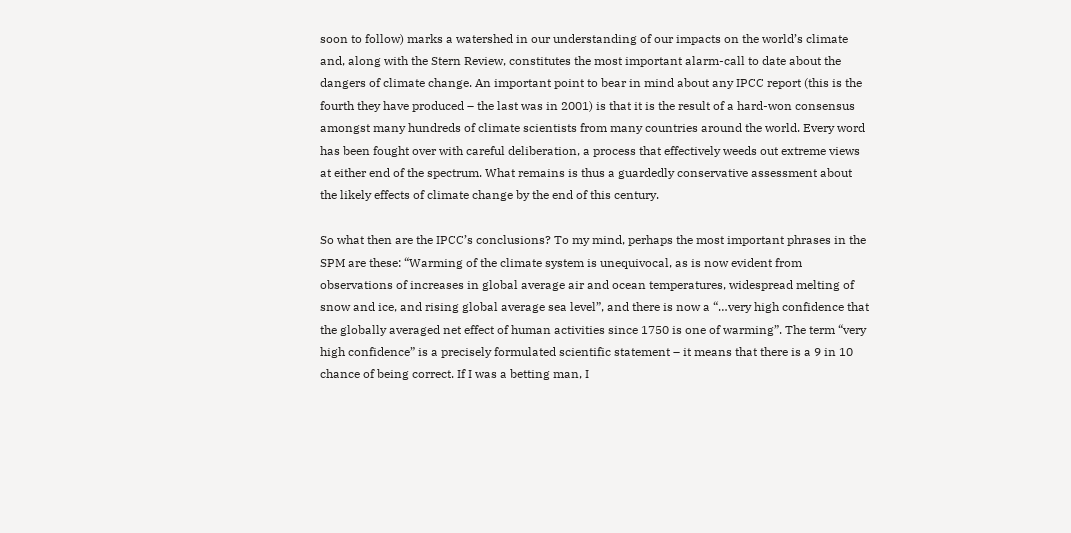soon to follow) marks a watershed in our understanding of our impacts on the world’s climate and, along with the Stern Review, constitutes the most important alarm-call to date about the dangers of climate change. An important point to bear in mind about any IPCC report (this is the fourth they have produced – the last was in 2001) is that it is the result of a hard-won consensus amongst many hundreds of climate scientists from many countries around the world. Every word has been fought over with careful deliberation, a process that effectively weeds out extreme views at either end of the spectrum. What remains is thus a guardedly conservative assessment about the likely effects of climate change by the end of this century.

So what then are the IPCC’s conclusions? To my mind, perhaps the most important phrases in the SPM are these: “Warming of the climate system is unequivocal, as is now evident from observations of increases in global average air and ocean temperatures, widespread melting of snow and ice, and rising global average sea level”, and there is now a “…very high confidence that the globally averaged net effect of human activities since 1750 is one of warming”. The term “very high confidence” is a precisely formulated scientific statement – it means that there is a 9 in 10 chance of being correct. If I was a betting man, I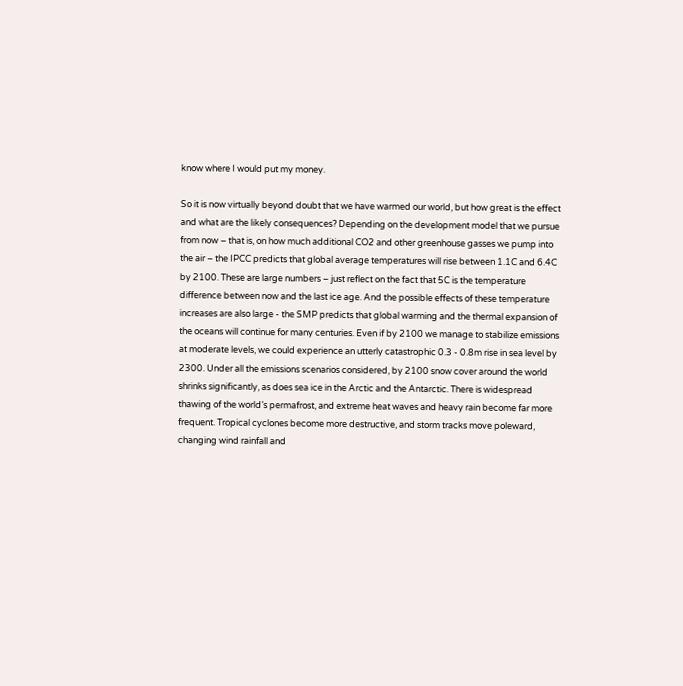know where I would put my money.

So it is now virtually beyond doubt that we have warmed our world, but how great is the effect and what are the likely consequences? Depending on the development model that we pursue from now – that is, on how much additional CO2 and other greenhouse gasses we pump into the air – the IPCC predicts that global average temperatures will rise between 1.1C and 6.4C by 2100. These are large numbers – just reflect on the fact that 5C is the temperature difference between now and the last ice age. And the possible effects of these temperature increases are also large - the SMP predicts that global warming and the thermal expansion of the oceans will continue for many centuries. Even if by 2100 we manage to stabilize emissions at moderate levels, we could experience an utterly catastrophic 0.3 - 0.8m rise in sea level by 2300. Under all the emissions scenarios considered, by 2100 snow cover around the world shrinks significantly, as does sea ice in the Arctic and the Antarctic. There is widespread thawing of the world’s permafrost, and extreme heat waves and heavy rain become far more frequent. Tropical cyclones become more destructive, and storm tracks move poleward, changing wind rainfall and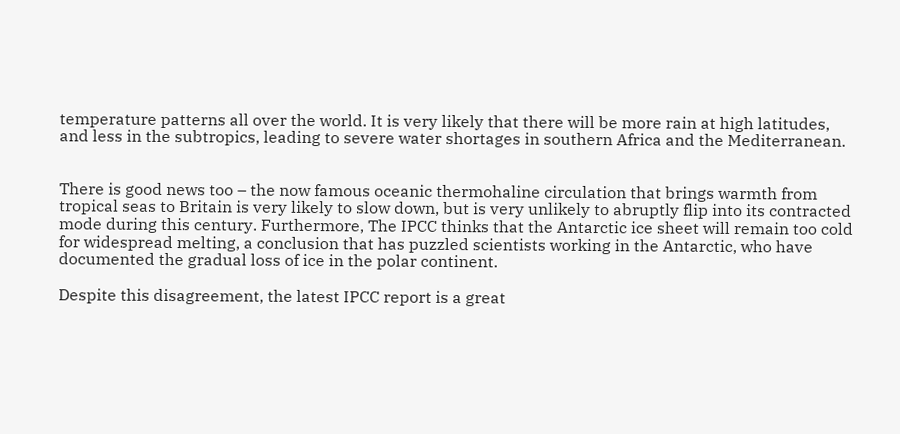temperature patterns all over the world. It is very likely that there will be more rain at high latitudes, and less in the subtropics, leading to severe water shortages in southern Africa and the Mediterranean.


There is good news too – the now famous oceanic thermohaline circulation that brings warmth from tropical seas to Britain is very likely to slow down, but is very unlikely to abruptly flip into its contracted mode during this century. Furthermore, The IPCC thinks that the Antarctic ice sheet will remain too cold for widespread melting, a conclusion that has puzzled scientists working in the Antarctic, who have documented the gradual loss of ice in the polar continent.

Despite this disagreement, the latest IPCC report is a great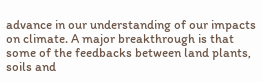advance in our understanding of our impacts on climate. A major breakthrough is that some of the feedbacks between land plants, soils and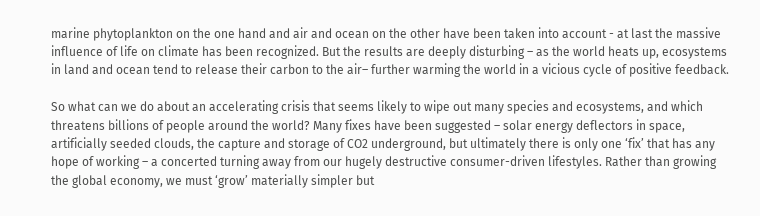marine phytoplankton on the one hand and air and ocean on the other have been taken into account - at last the massive influence of life on climate has been recognized. But the results are deeply disturbing – as the world heats up, ecosystems in land and ocean tend to release their carbon to the air– further warming the world in a vicious cycle of positive feedback.

So what can we do about an accelerating crisis that seems likely to wipe out many species and ecosystems, and which threatens billions of people around the world? Many fixes have been suggested – solar energy deflectors in space, artificially seeded clouds, the capture and storage of CO2 underground, but ultimately there is only one ‘fix’ that has any hope of working – a concerted turning away from our hugely destructive consumer-driven lifestyles. Rather than growing the global economy, we must ‘grow’ materially simpler but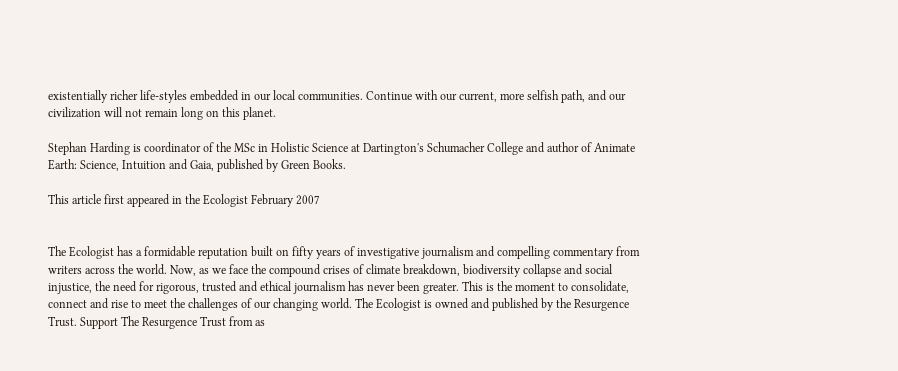existentially richer life-styles embedded in our local communities. Continue with our current, more selfish path, and our civilization will not remain long on this planet.

Stephan Harding is coordinator of the MSc in Holistic Science at Dartington's Schumacher College and author of Animate Earth: Science, Intuition and Gaia, published by Green Books.

This article first appeared in the Ecologist February 2007


The Ecologist has a formidable reputation built on fifty years of investigative journalism and compelling commentary from writers across the world. Now, as we face the compound crises of climate breakdown, biodiversity collapse and social injustice, the need for rigorous, trusted and ethical journalism has never been greater. This is the moment to consolidate, connect and rise to meet the challenges of our changing world. The Ecologist is owned and published by the Resurgence Trust. Support The Resurgence Trust from as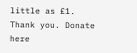little as £1. Thank you. Donate here